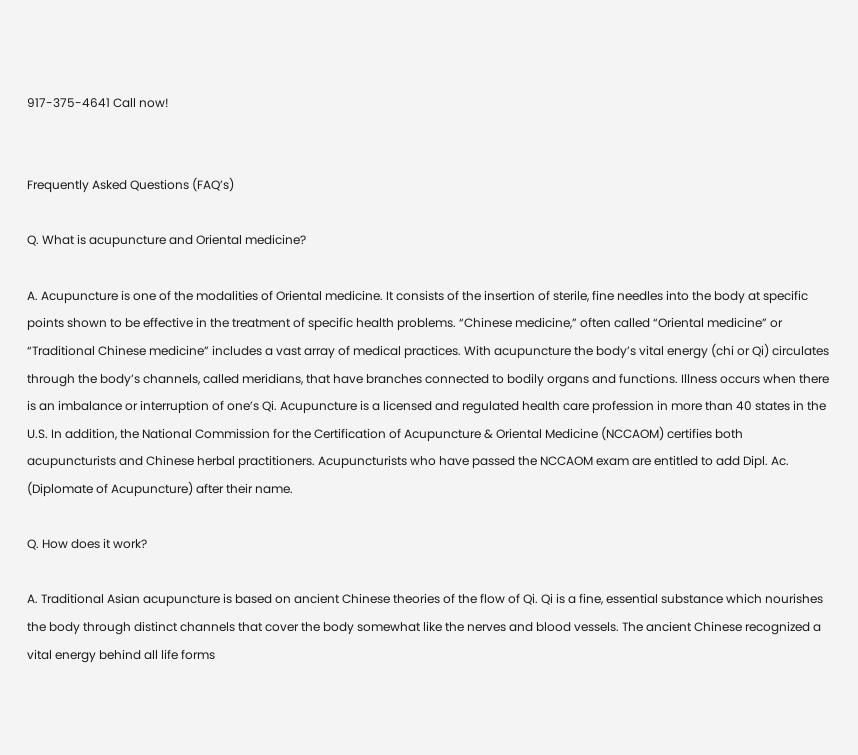917-375-4641 Call now!


Frequently Asked Questions (FAQ’s)

Q. What is acupuncture and Oriental medicine?

A. Acupuncture is one of the modalities of Oriental medicine. It consists of the insertion of sterile, fine needles into the body at specific points shown to be effective in the treatment of specific health problems. “Chinese medicine,” often called “Oriental medicine” or “Traditional Chinese medicine” includes a vast array of medical practices. With acupuncture the body’s vital energy (chi or Qi) circulates through the body’s channels, called meridians, that have branches connected to bodily organs and functions. Illness occurs when there is an imbalance or interruption of one’s Qi. Acupuncture is a licensed and regulated health care profession in more than 40 states in the U.S. In addition, the National Commission for the Certification of Acupuncture & Oriental Medicine (NCCAOM) certifies both acupuncturists and Chinese herbal practitioners. Acupuncturists who have passed the NCCAOM exam are entitled to add Dipl. Ac. (Diplomate of Acupuncture) after their name.

Q. How does it work?

A. Traditional Asian acupuncture is based on ancient Chinese theories of the flow of Qi. Qi is a fine, essential substance which nourishes the body through distinct channels that cover the body somewhat like the nerves and blood vessels. The ancient Chinese recognized a vital energy behind all life forms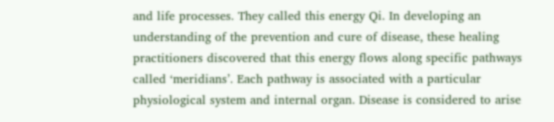and life processes. They called this energy Qi. In developing an understanding of the prevention and cure of disease, these healing practitioners discovered that this energy flows along specific pathways called ‘meridians’. Each pathway is associated with a particular physiological system and internal organ. Disease is considered to arise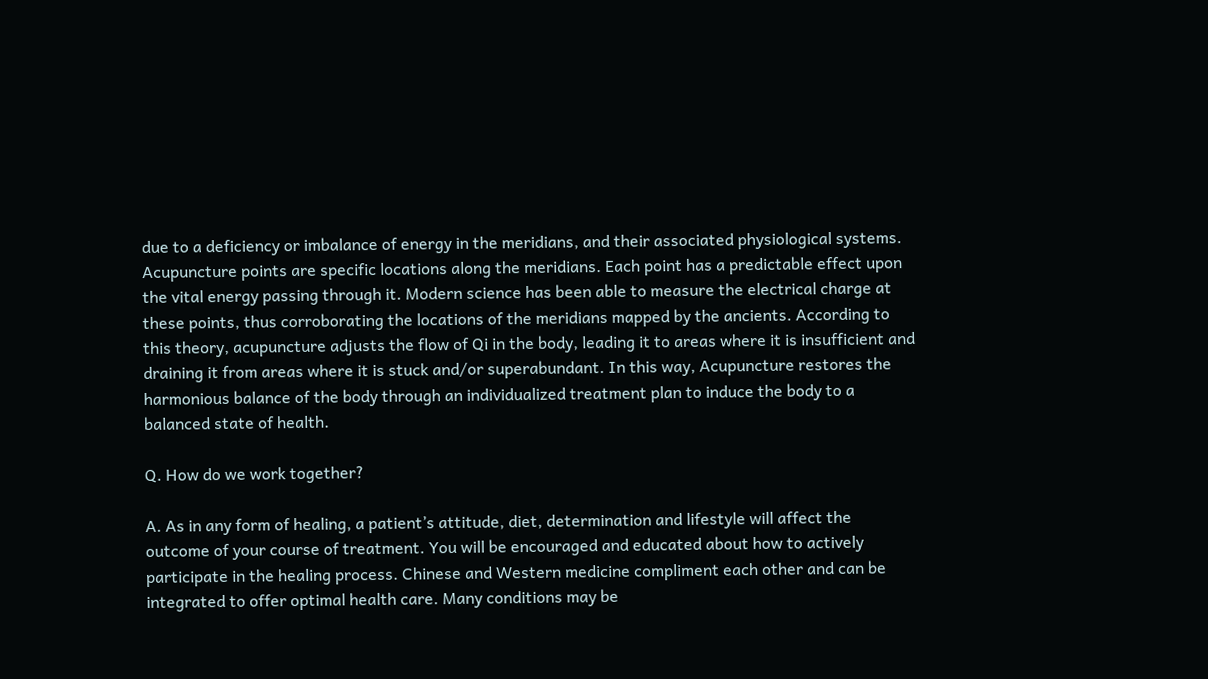due to a deficiency or imbalance of energy in the meridians, and their associated physiological systems. Acupuncture points are specific locations along the meridians. Each point has a predictable effect upon the vital energy passing through it. Modern science has been able to measure the electrical charge at these points, thus corroborating the locations of the meridians mapped by the ancients. According to this theory, acupuncture adjusts the flow of Qi in the body, leading it to areas where it is insufficient and draining it from areas where it is stuck and/or superabundant. In this way, Acupuncture restores the harmonious balance of the body through an individualized treatment plan to induce the body to a balanced state of health.

Q. How do we work together?

A. As in any form of healing, a patient’s attitude, diet, determination and lifestyle will affect the outcome of your course of treatment. You will be encouraged and educated about how to actively participate in the healing process. Chinese and Western medicine compliment each other and can be integrated to offer optimal health care. Many conditions may be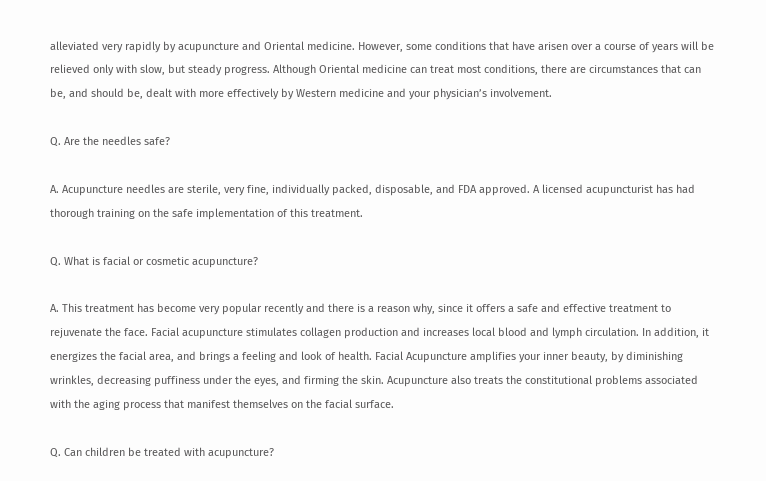alleviated very rapidly by acupuncture and Oriental medicine. However, some conditions that have arisen over a course of years will be relieved only with slow, but steady progress. Although Oriental medicine can treat most conditions, there are circumstances that can be, and should be, dealt with more effectively by Western medicine and your physician’s involvement.

Q. Are the needles safe?

A. Acupuncture needles are sterile, very fine, individually packed, disposable, and FDA approved. A licensed acupuncturist has had thorough training on the safe implementation of this treatment.

Q. What is facial or cosmetic acupuncture?

A. This treatment has become very popular recently and there is a reason why, since it offers a safe and effective treatment to rejuvenate the face. Facial acupuncture stimulates collagen production and increases local blood and lymph circulation. In addition, it energizes the facial area, and brings a feeling and look of health. Facial Acupuncture amplifies your inner beauty, by diminishing wrinkles, decreasing puffiness under the eyes, and firming the skin. Acupuncture also treats the constitutional problems associated with the aging process that manifest themselves on the facial surface.

Q. Can children be treated with acupuncture?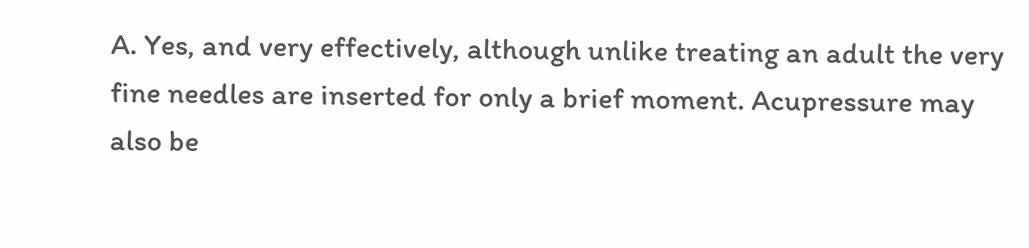A. Yes, and very effectively, although unlike treating an adult the very fine needles are inserted for only a brief moment. Acupressure may also be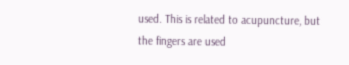used. This is related to acupuncture, but the fingers are used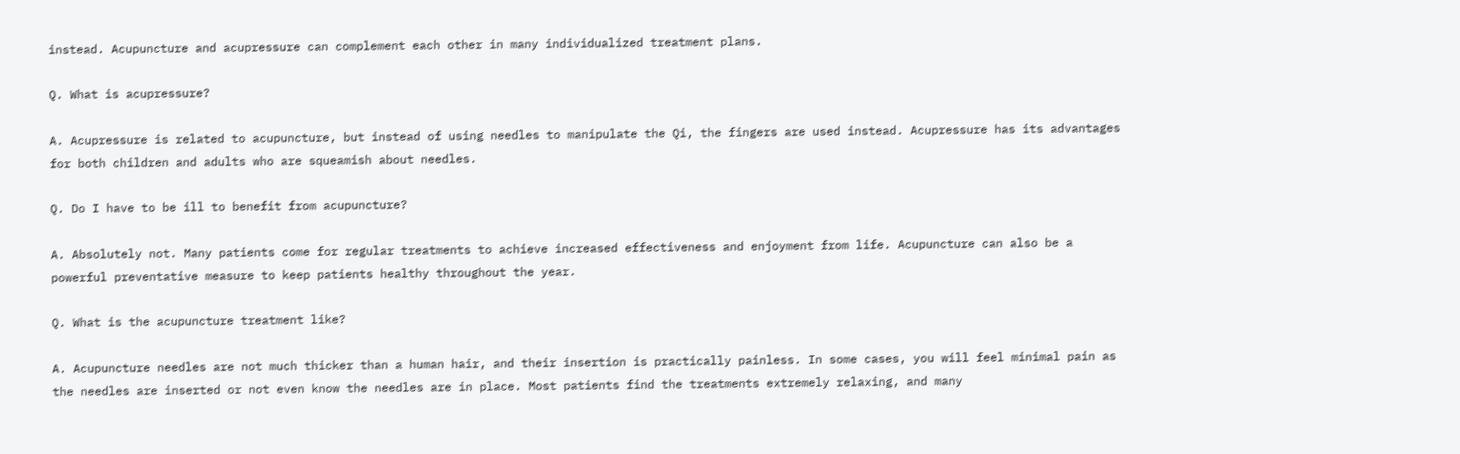instead. Acupuncture and acupressure can complement each other in many individualized treatment plans.

Q. What is acupressure?

A. Acupressure is related to acupuncture, but instead of using needles to manipulate the Qi, the fingers are used instead. Acupressure has its advantages for both children and adults who are squeamish about needles.

Q. Do I have to be ill to benefit from acupuncture?

A. Absolutely not. Many patients come for regular treatments to achieve increased effectiveness and enjoyment from life. Acupuncture can also be a powerful preventative measure to keep patients healthy throughout the year.

Q. What is the acupuncture treatment like?

A. Acupuncture needles are not much thicker than a human hair, and their insertion is practically painless. In some cases, you will feel minimal pain as the needles are inserted or not even know the needles are in place. Most patients find the treatments extremely relaxing, and many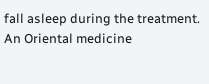fall asleep during the treatment. An Oriental medicine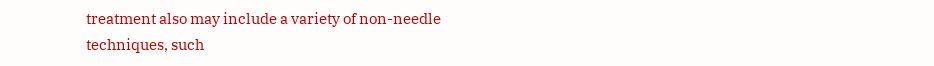treatment also may include a variety of non-needle techniques, such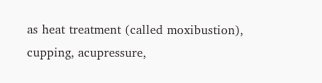as heat treatment (called moxibustion), cupping, acupressure,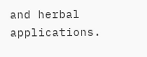and herbal applications.